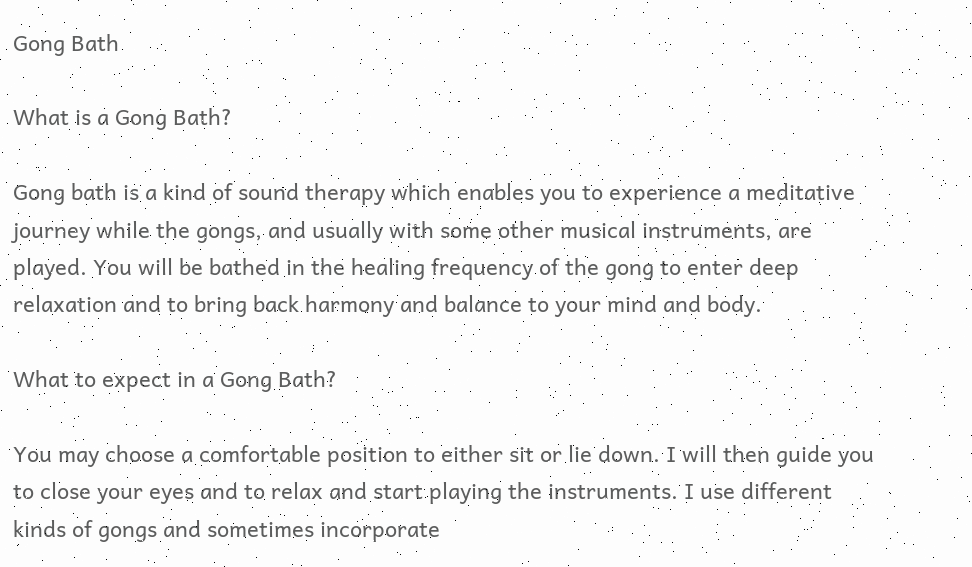Gong Bath

What is a Gong Bath?

Gong bath is a kind of sound therapy which enables you to experience a meditative journey while the gongs, and usually with some other musical instruments, are played. You will be bathed in the healing frequency of the gong to enter deep relaxation and to bring back harmony and balance to your mind and body.

What to expect in a Gong Bath?

You may choose a comfortable position to either sit or lie down. I will then guide you to close your eyes and to relax and start playing the instruments. I use different kinds of gongs and sometimes incorporate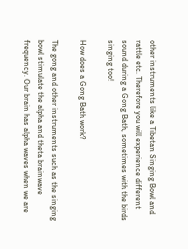other instruments like a Tibetan Singing Bowl and rattle etc. Therefore you will experience different sound during a Gong Bath, sometimes with the birds singing too!

How does a Gong Bath work?

The gong and other instruments such as the singing bowl stimulate the alpha and theta brainwave frequency. Our brain has alpha waves when we are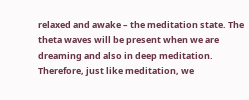relaxed and awake – the meditation state. The theta waves will be present when we are dreaming and also in deep meditation. Therefore, just like meditation, we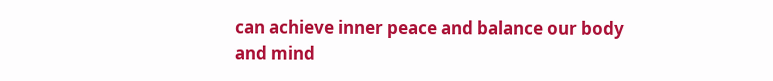can achieve inner peace and balance our body and mind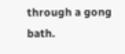through a gong bath.